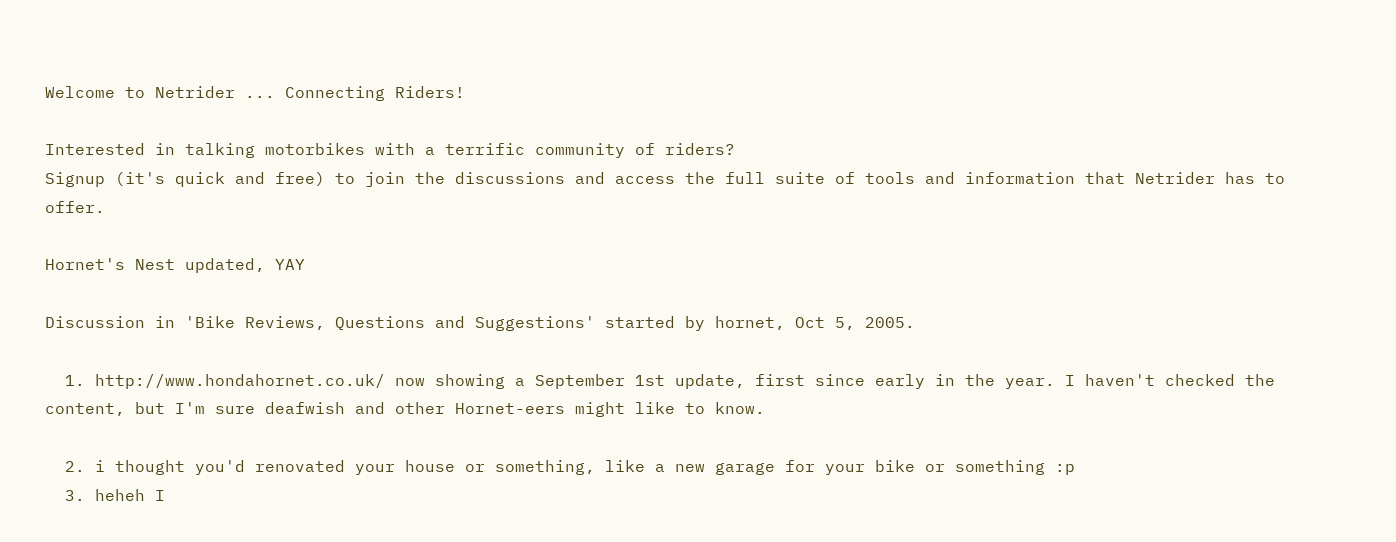Welcome to Netrider ... Connecting Riders!

Interested in talking motorbikes with a terrific community of riders?
Signup (it's quick and free) to join the discussions and access the full suite of tools and information that Netrider has to offer.

Hornet's Nest updated, YAY

Discussion in 'Bike Reviews, Questions and Suggestions' started by hornet, Oct 5, 2005.

  1. http://www.hondahornet.co.uk/ now showing a September 1st update, first since early in the year. I haven't checked the content, but I'm sure deafwish and other Hornet-eers might like to know.

  2. i thought you'd renovated your house or something, like a new garage for your bike or something :p
  3. heheh I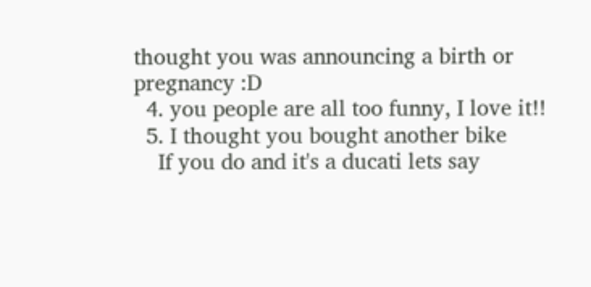thought you was announcing a birth or pregnancy :D
  4. you people are all too funny, I love it!!
  5. I thought you bought another bike
    If you do and it's a ducati lets say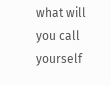what will you call yourself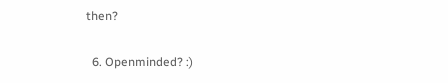then?

  6. Openminded? :)